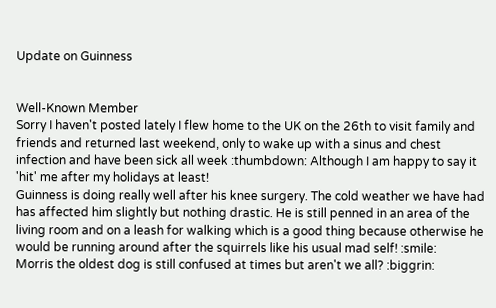Update on Guinness


Well-Known Member
Sorry I haven't posted lately I flew home to the UK on the 26th to visit family and friends and returned last weekend, only to wake up with a sinus and chest infection and have been sick all week :thumbdown: Although I am happy to say it 'hit' me after my holidays at least!
Guinness is doing really well after his knee surgery. The cold weather we have had has affected him slightly but nothing drastic. He is still penned in an area of the living room and on a leash for walking which is a good thing because otherwise he would be running around after the squirrels like his usual mad self! :smile:
Morris the oldest dog is still confused at times but aren't we all? :biggrin: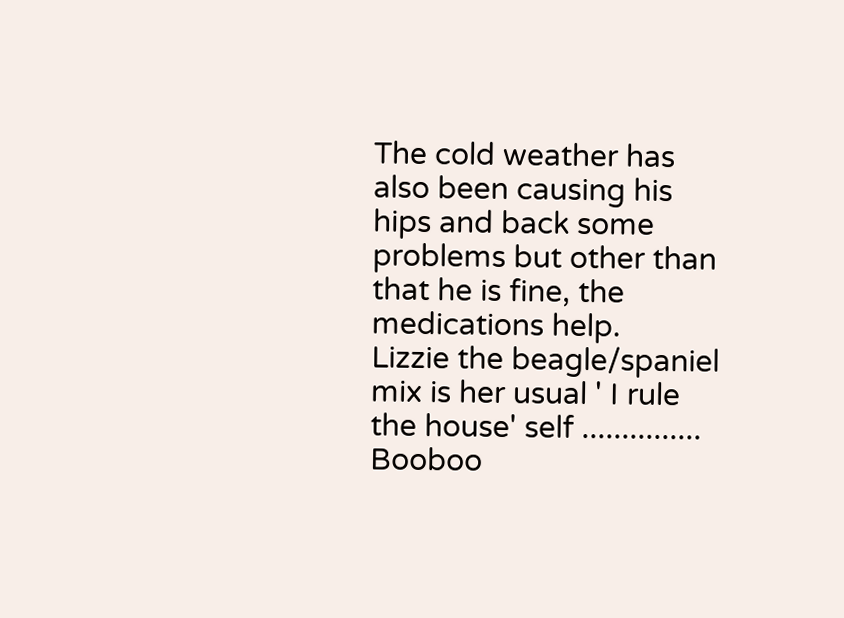The cold weather has also been causing his hips and back some problems but other than that he is fine, the medications help.
Lizzie the beagle/spaniel mix is her usual ' I rule the house' self ............... Booboo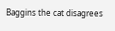Baggins the cat disagrees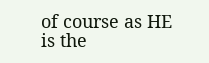of course as HE is the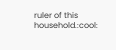ruler of this household.:cool: